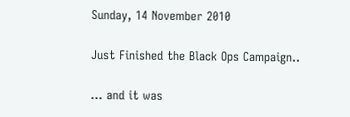Sunday, 14 November 2010

Just Finished the Black Ops Campaign..

... and it was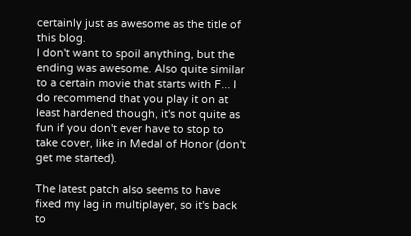certainly just as awesome as the title of this blog.
I don't want to spoil anything, but the ending was awesome. Also quite similar to a certain movie that starts with F... I do recommend that you play it on at least hardened though, it's not quite as fun if you don't ever have to stop to take cover, like in Medal of Honor (don't get me started).

The latest patch also seems to have fixed my lag in multiplayer, so it's back to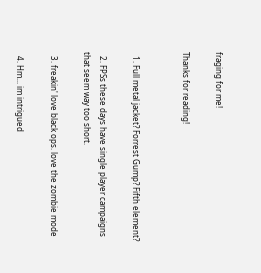fraging for me!

Thanks for reading!


  1. Full metal jacket? Forrest Gump? Fifth element?

  2. FPSs these days have single player campaigns that seem way too short.

  3. freakin' love black ops. love the zombie mode

  4. Hm... im intrigued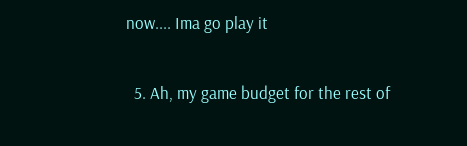now.... Ima go play it

  5. Ah, my game budget for the rest of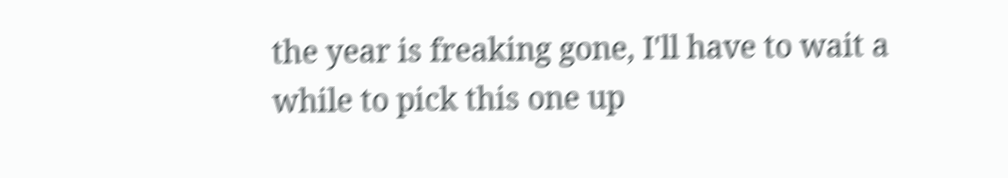the year is freaking gone, I'll have to wait a while to pick this one up